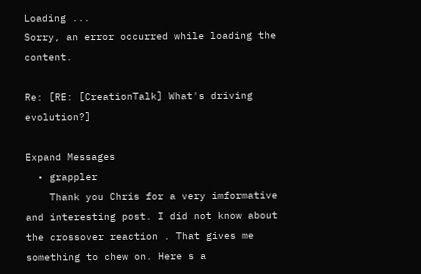Loading ...
Sorry, an error occurred while loading the content.

Re: [RE: [CreationTalk] What's driving evolution?]

Expand Messages
  • grappler
    Thank you Chris for a very imformative and interesting post. I did not know about the crossover reaction . That gives me something to chew on. Here s a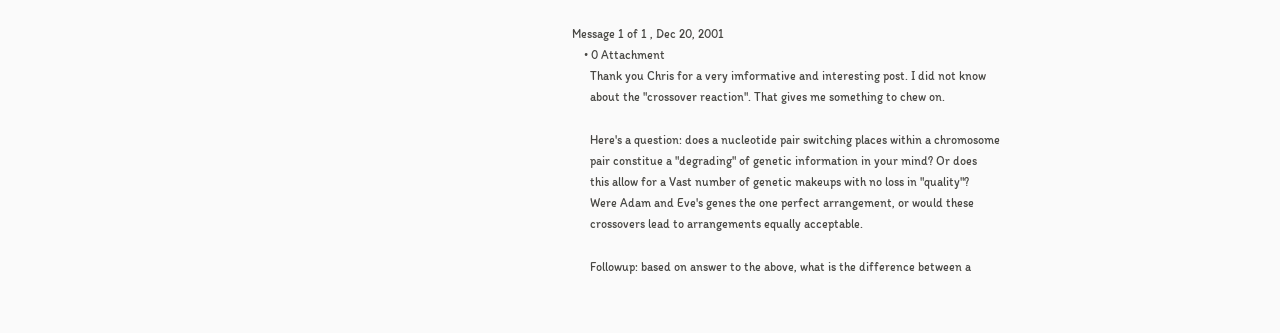Message 1 of 1 , Dec 20, 2001
    • 0 Attachment
      Thank you Chris for a very imformative and interesting post. I did not know
      about the "crossover reaction". That gives me something to chew on.

      Here's a question: does a nucleotide pair switching places within a chromosome
      pair constitue a "degrading" of genetic information in your mind? Or does
      this allow for a Vast number of genetic makeups with no loss in "quality"?
      Were Adam and Eve's genes the one perfect arrangement, or would these
      crossovers lead to arrangements equally acceptable.

      Followup: based on answer to the above, what is the difference between a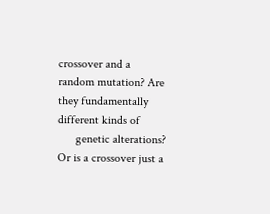crossover and a random mutation? Are they fundamentally different kinds of
      genetic alterations? Or is a crossover just a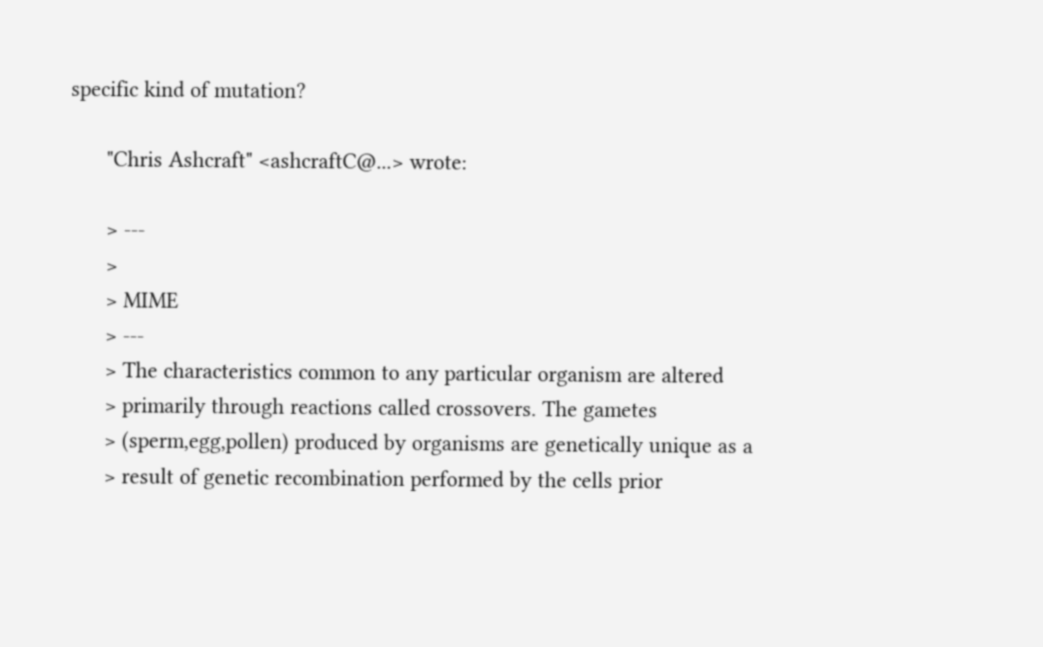specific kind of mutation?

      "Chris Ashcraft" <ashcraftC@...> wrote:

      > ---
      >
      > MIME
      > ---
      > The characteristics common to any particular organism are altered
      > primarily through reactions called crossovers. The gametes
      > (sperm,egg,pollen) produced by organisms are genetically unique as a
      > result of genetic recombination performed by the cells prior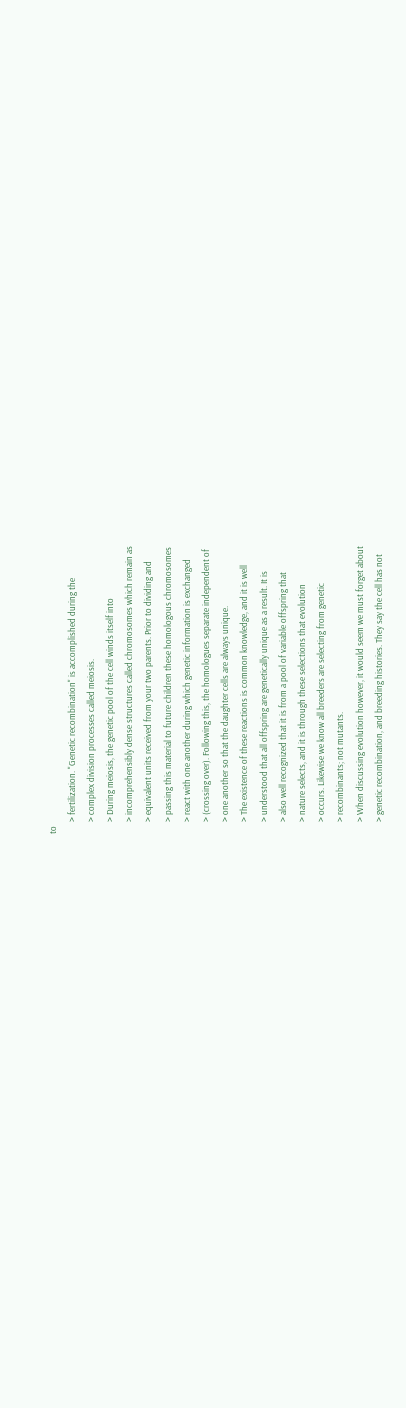to
      > fertilization. "Genetic recombination" is accomplished during the
      > complex division processes called meiosis.
      > During meiosis, the genetic pool of the cell winds itself into
      > incomprehensibly dense structures called chromosomes which remain as
      > equivalent units received from your two parents. Prior to dividing and
      > passing this material to future children these homologous chromosomes
      > react with one another during which genetic information is exchanged
      > (crossing over). Following this, the homologues separate independent of
      > one another so that the daughter cells are always unique.
      > The existence of these reactions is common knowledge, and it is well
      > understood that all offspring are genetically unique as a result. It is
      > also well recognized that it is from a pool of variable offspring that
      > nature selects, and it is through these selections that evolution
      > occurs. Likewise we know all breeders are selecting from genetic
      > recombinants; not mutants.
      > When discussing evolution however, it would seem we must forget about
      > genetic recombination, and breeding histories. They say the cell has not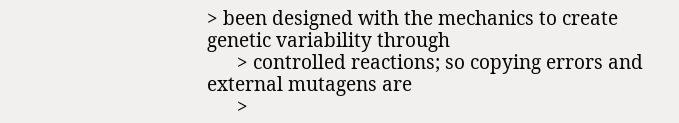> been designed with the mechanics to create genetic variability through
      > controlled reactions; so copying errors and external mutagens are
      >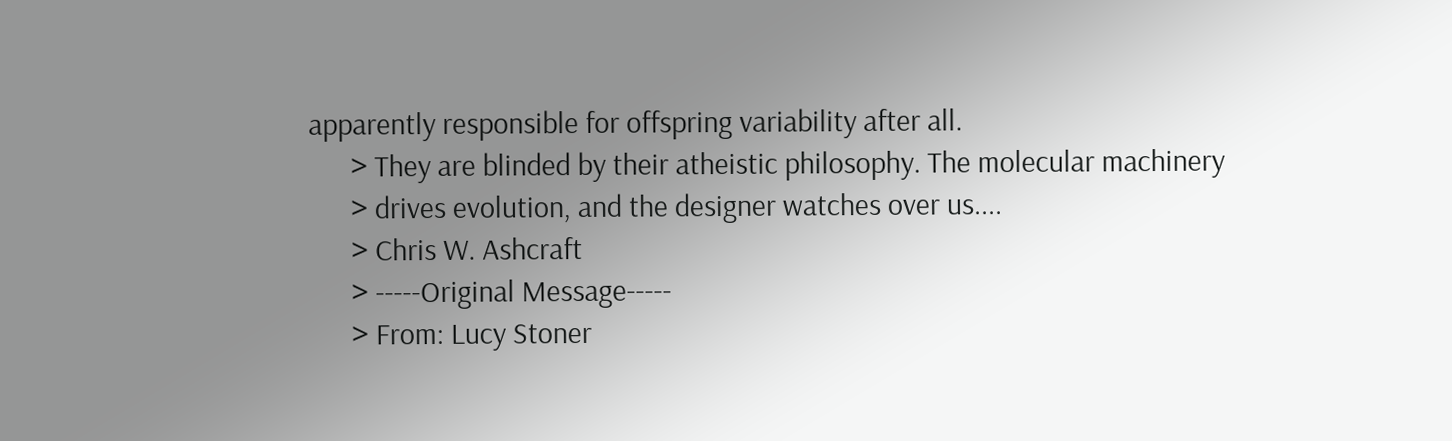apparently responsible for offspring variability after all.
      > They are blinded by their atheistic philosophy. The molecular machinery
      > drives evolution, and the designer watches over us....
      > Chris W. Ashcraft
      > -----Original Message-----
      > From: Lucy Stoner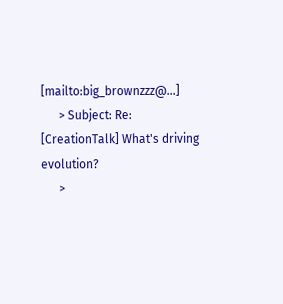[mailto:big_brownzzz@...]
      > Subject: Re: [CreationTalk] What's driving evolution?
      >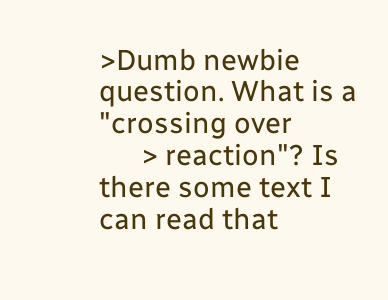>Dumb newbie question. What is a "crossing over
      > reaction"? Is there some text I can read that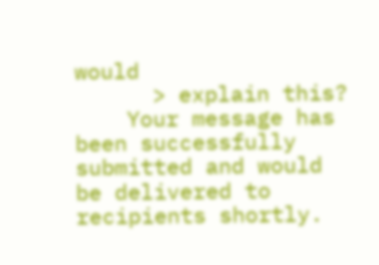would
      > explain this?
    Your message has been successfully submitted and would be delivered to recipients shortly.